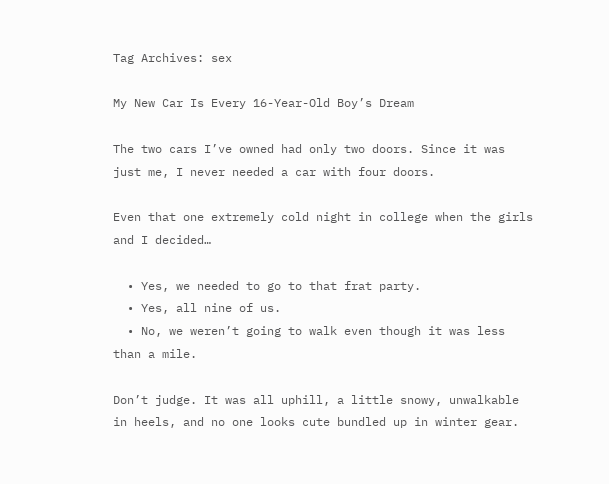Tag Archives: sex

My New Car Is Every 16-Year-Old Boy’s Dream

The two cars I’ve owned had only two doors. Since it was just me, I never needed a car with four doors.

Even that one extremely cold night in college when the girls and I decided…

  • Yes, we needed to go to that frat party.
  • Yes, all nine of us.
  • No, we weren’t going to walk even though it was less than a mile.

Don’t judge. It was all uphill, a little snowy, unwalkable in heels, and no one looks cute bundled up in winter gear.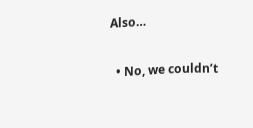Also…

  • No, we couldn’t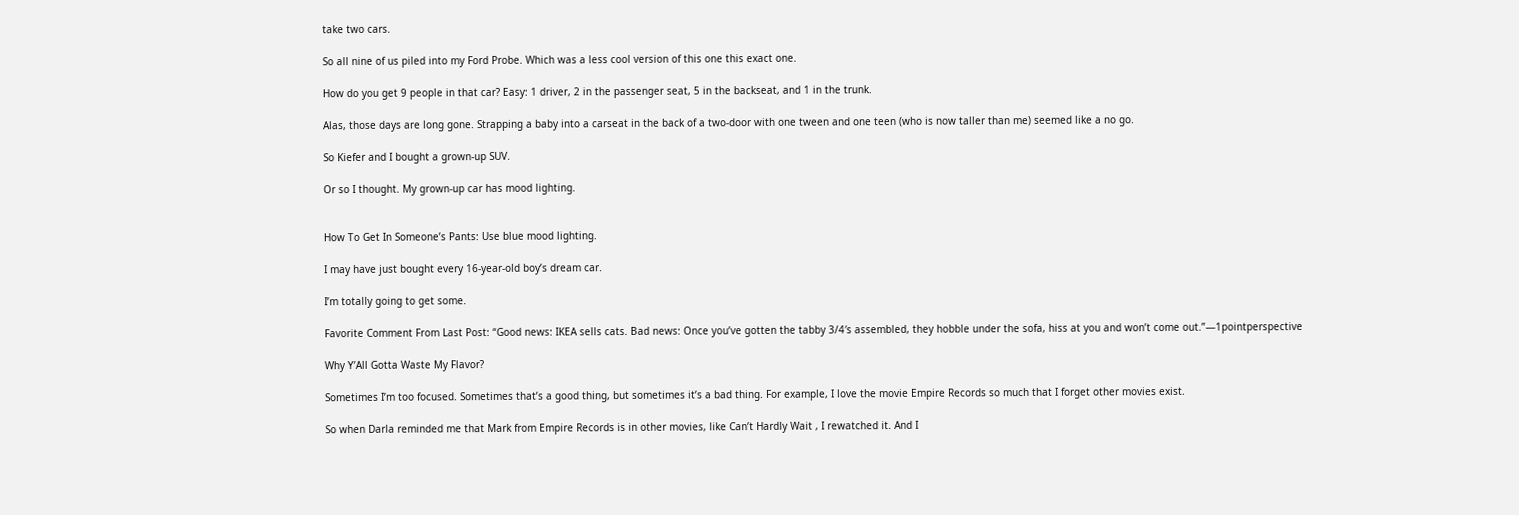take two cars.

So all nine of us piled into my Ford Probe. Which was a less cool version of this one this exact one.

How do you get 9 people in that car? Easy: 1 driver, 2 in the passenger seat, 5 in the backseat, and 1 in the trunk.

Alas, those days are long gone. Strapping a baby into a carseat in the back of a two-door with one tween and one teen (who is now taller than me) seemed like a no go.

So Kiefer and I bought a grown-up SUV.

Or so I thought. My grown-up car has mood lighting.


How To Get In Someone’s Pants: Use blue mood lighting.

I may have just bought every 16-year-old boy’s dream car.

I’m totally going to get some.

Favorite Comment From Last Post: “Good news: IKEA sells cats. Bad news: Once you’ve gotten the tabby 3/4′s assembled, they hobble under the sofa, hiss at you and won’t come out.”—1pointperspective

Why Y’All Gotta Waste My Flavor?

Sometimes I’m too focused. Sometimes that’s a good thing, but sometimes it’s a bad thing. For example, I love the movie Empire Records so much that I forget other movies exist.

So when Darla reminded me that Mark from Empire Records is in other movies, like Can’t Hardly Wait , I rewatched it. And I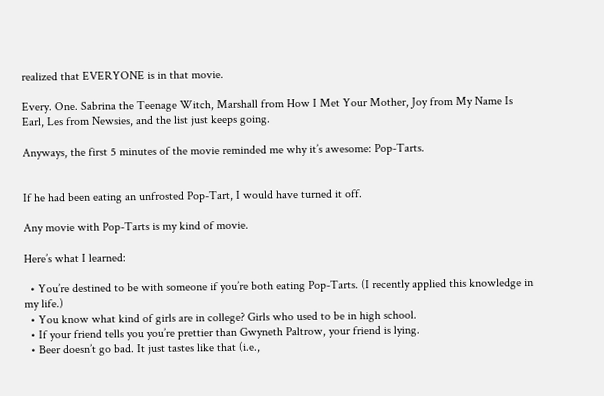realized that EVERYONE is in that movie.

Every. One. Sabrina the Teenage Witch, Marshall from How I Met Your Mother, Joy from My Name Is Earl, Les from Newsies, and the list just keeps going.

Anyways, the first 5 minutes of the movie reminded me why it’s awesome: Pop-Tarts.


If he had been eating an unfrosted Pop-Tart, I would have turned it off.

Any movie with Pop-Tarts is my kind of movie.

Here’s what I learned:

  • You’re destined to be with someone if you’re both eating Pop-Tarts. (I recently applied this knowledge in my life.)
  • You know what kind of girls are in college? Girls who used to be in high school.
  • If your friend tells you you’re prettier than Gwyneth Paltrow, your friend is lying.
  • Beer doesn’t go bad. It just tastes like that (i.e.,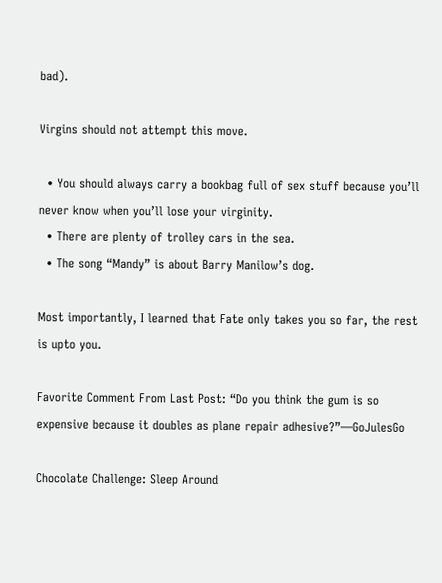bad).

Virgins should not attempt this move.

  • You should always carry a bookbag full of sex stuff because you’ll never know when you’ll lose your virginity.
  • There are plenty of trolley cars in the sea.
  • The song “Mandy” is about Barry Manilow’s dog.

Most importantly, I learned that Fate only takes you so far, the rest is upto you.

Favorite Comment From Last Post: “Do you think the gum is so expensive because it doubles as plane repair adhesive?”—GoJulesGo

Chocolate Challenge: Sleep Around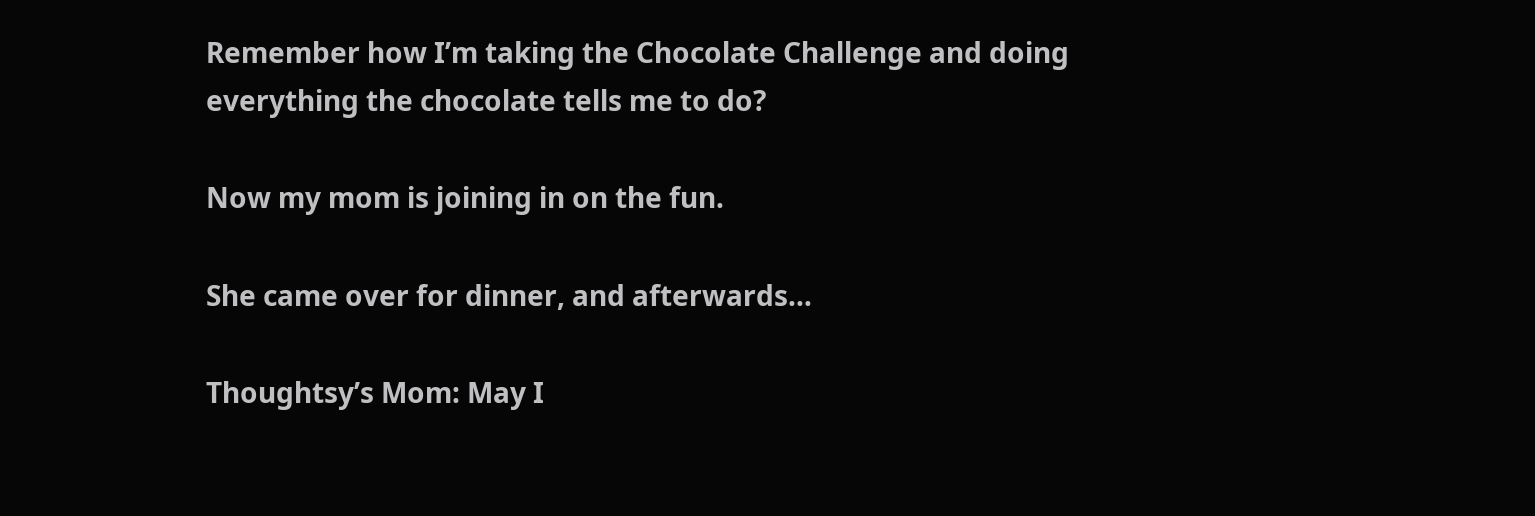Remember how I’m taking the Chocolate Challenge and doing everything the chocolate tells me to do?

Now my mom is joining in on the fun.

She came over for dinner, and afterwards…

Thoughtsy’s Mom: May I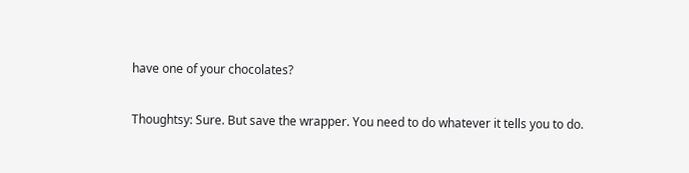have one of your chocolates?

Thoughtsy: Sure. But save the wrapper. You need to do whatever it tells you to do.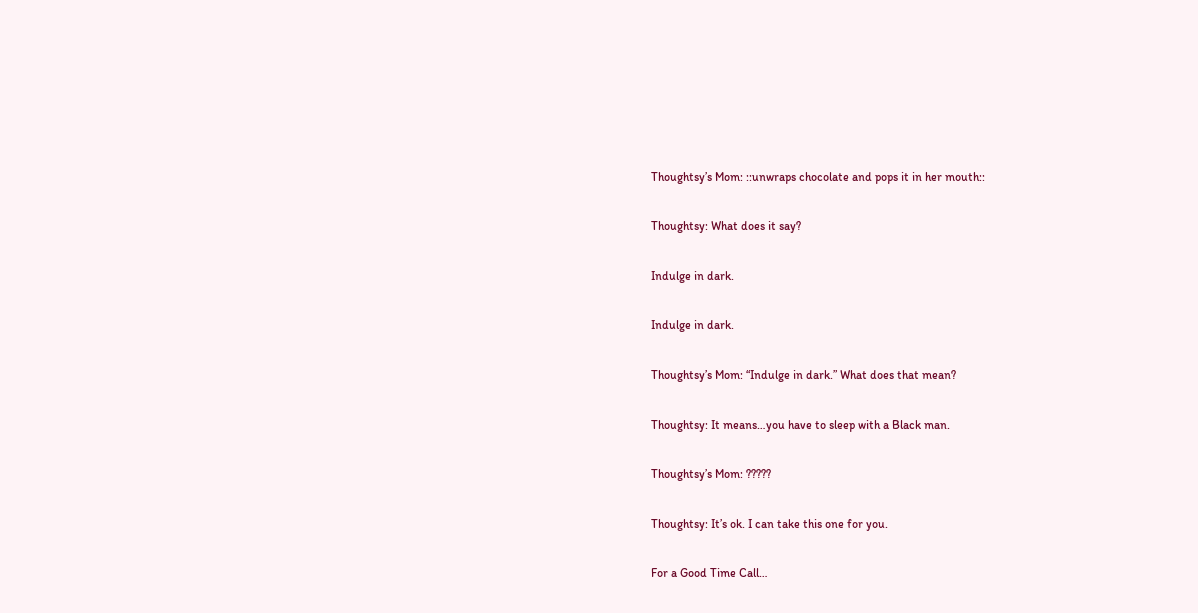Thoughtsy’s Mom: ::unwraps chocolate and pops it in her mouth::

Thoughtsy: What does it say?

Indulge in dark.

Indulge in dark.

Thoughtsy’s Mom: “Indulge in dark.” What does that mean?

Thoughtsy: It means…you have to sleep with a Black man.

Thoughtsy’s Mom: ?????

Thoughtsy: It’s ok. I can take this one for you.

For a Good Time Call…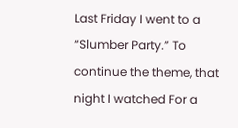Last Friday I went to a “Slumber Party.” To continue the theme, that night I watched For a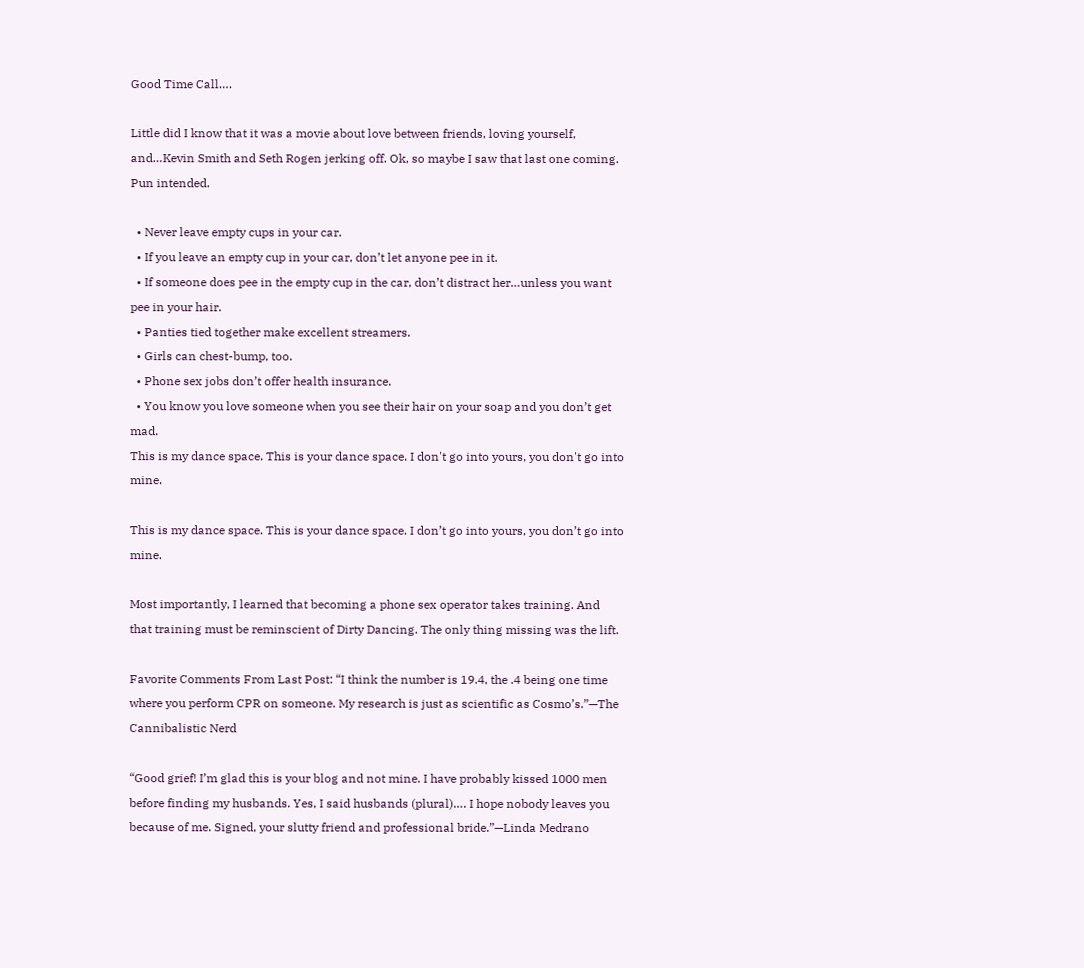Good Time Call….

Little did I know that it was a movie about love between friends, loving yourself, and…Kevin Smith and Seth Rogen jerking off. Ok, so maybe I saw that last one coming. Pun intended.

  • Never leave empty cups in your car.
  • If you leave an empty cup in your car, don’t let anyone pee in it.
  • If someone does pee in the empty cup in the car, don’t distract her…unless you want pee in your hair.
  • Panties tied together make excellent streamers.
  • Girls can chest-bump, too.
  • Phone sex jobs don’t offer health insurance.
  • You know you love someone when you see their hair on your soap and you don’t get mad.
This is my dance space. This is your dance space. I don't go into yours, you don't go into mine.

This is my dance space. This is your dance space. I don’t go into yours, you don’t go into mine.

Most importantly, I learned that becoming a phone sex operator takes training. And that training must be reminscient of Dirty Dancing. The only thing missing was the lift.

Favorite Comments From Last Post: “I think the number is 19.4, the .4 being one time where you perform CPR on someone. My research is just as scientific as Cosmo’s.”—The Cannibalistic Nerd

“Good grief! I’m glad this is your blog and not mine. I have probably kissed 1000 men before finding my husbands. Yes, I said husbands (plural)…. I hope nobody leaves you because of me. Signed, your slutty friend and professional bride.”—Linda Medrano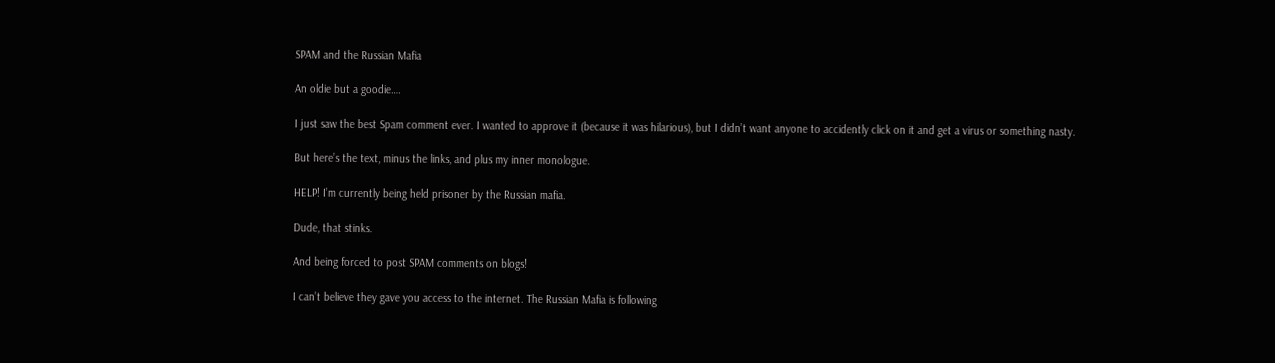SPAM and the Russian Mafia

An oldie but a goodie….

I just saw the best Spam comment ever. I wanted to approve it (because it was hilarious), but I didn’t want anyone to accidently click on it and get a virus or something nasty.

But here’s the text, minus the links, and plus my inner monologue.

HELP! I’m currently being held prisoner by the Russian mafia.

Dude, that stinks.

And being forced to post SPAM comments on blogs!

I can’t believe they gave you access to the internet. The Russian Mafia is following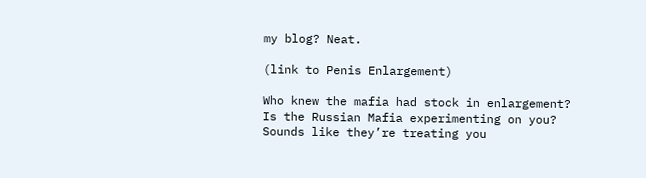my blog? Neat.

(link to Penis Enlargement)

Who knew the mafia had stock in enlargement? Is the Russian Mafia experimenting on you? Sounds like they’re treating you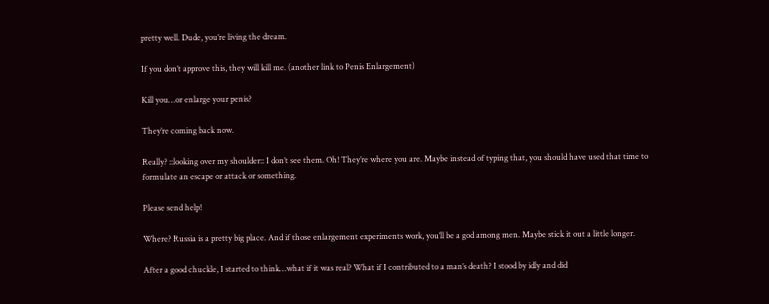pretty well. Dude, you’re living the dream.

If you don’t approve this, they will kill me. (another link to Penis Enlargement)

Kill you…or enlarge your penis?

They’re coming back now.

Really? ::looking over my shoulder:: I don’t see them. Oh! They’re where you are. Maybe instead of typing that, you should have used that time to formulate an escape or attack or something.

Please send help!

Where? Russia is a pretty big place. And if those enlargement experiments work, you’ll be a god among men. Maybe stick it out a little longer.

After a good chuckle, I started to think…what if it was real? What if I contributed to a man’s death? I stood by idly and did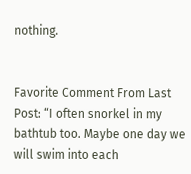nothing.


Favorite Comment From Last Post: “I often snorkel in my bathtub too. Maybe one day we will swim into each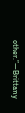other.”—Brittany